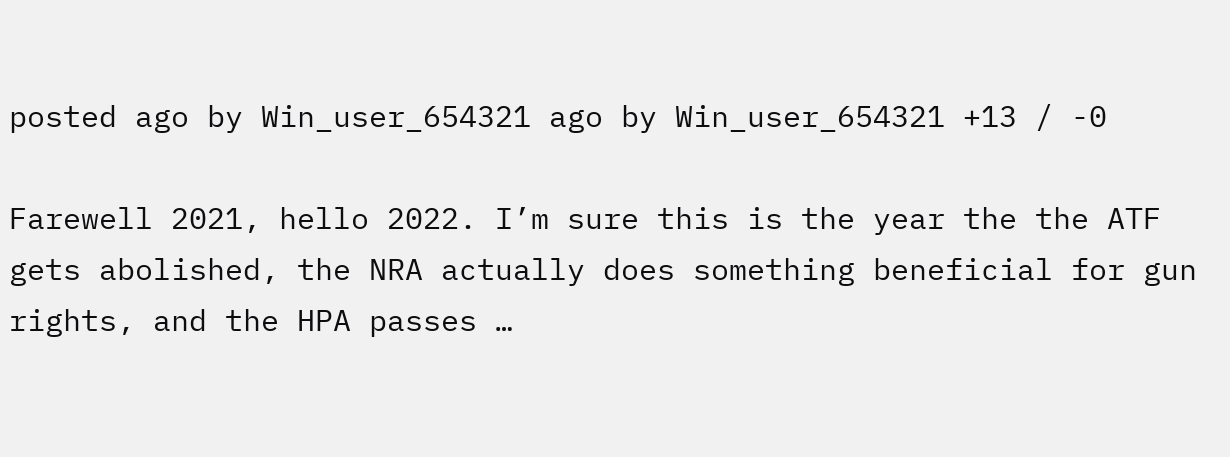posted ago by Win_user_654321 ago by Win_user_654321 +13 / -0

Farewell 2021, hello 2022. I’m sure this is the year the the ATF gets abolished, the NRA actually does something beneficial for gun rights, and the HPA passes …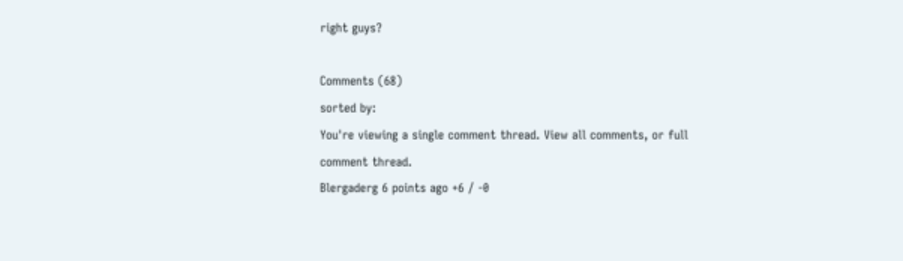right guys?

Comments (68)
sorted by:
You're viewing a single comment thread. View all comments, or full comment thread.
Blergaderg 6 points ago +6 / -0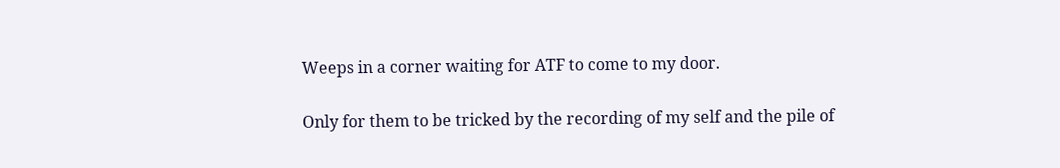Weeps in a corner waiting for ATF to come to my door.

Only for them to be tricked by the recording of my self and the pile of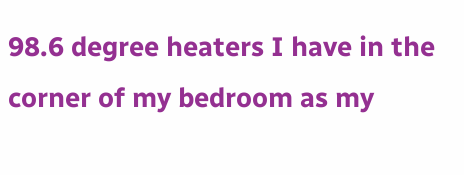98.6 degree heaters I have in the corner of my bedroom as my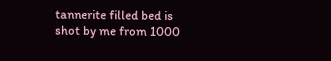tannerite filled bed is shot by me from 1000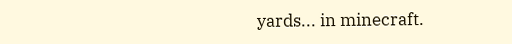yards... in minecraft.